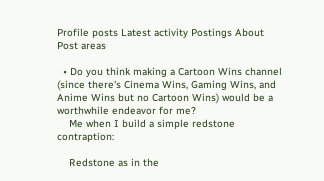Profile posts Latest activity Postings About Post areas

  • Do you think making a Cartoon Wins channel (since there's Cinema Wins, Gaming Wins, and Anime Wins but no Cartoon Wins) would be a worthwhile endeavor for me?
    Me when I build a simple redstone contraption:

    Redstone as in the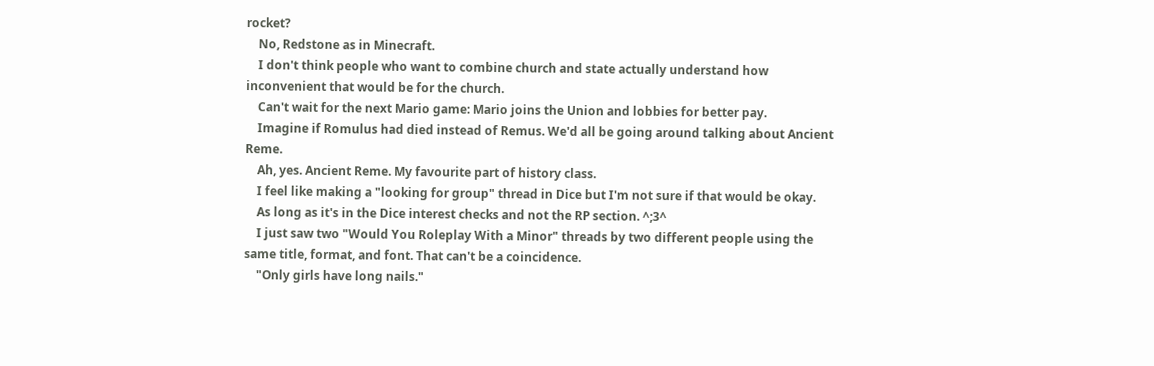rocket?
    No, Redstone as in Minecraft.
    I don't think people who want to combine church and state actually understand how inconvenient that would be for the church.
    Can't wait for the next Mario game: Mario joins the Union and lobbies for better pay.
    Imagine if Romulus had died instead of Remus. We'd all be going around talking about Ancient Reme.
    Ah, yes. Ancient Reme. My favourite part of history class.
    I feel like making a "looking for group" thread in Dice but I'm not sure if that would be okay.
    As long as it's in the Dice interest checks and not the RP section. ^;3^
    I just saw two "Would You Roleplay With a Minor" threads by two different people using the same title, format, and font. That can't be a coincidence.
    "Only girls have long nails."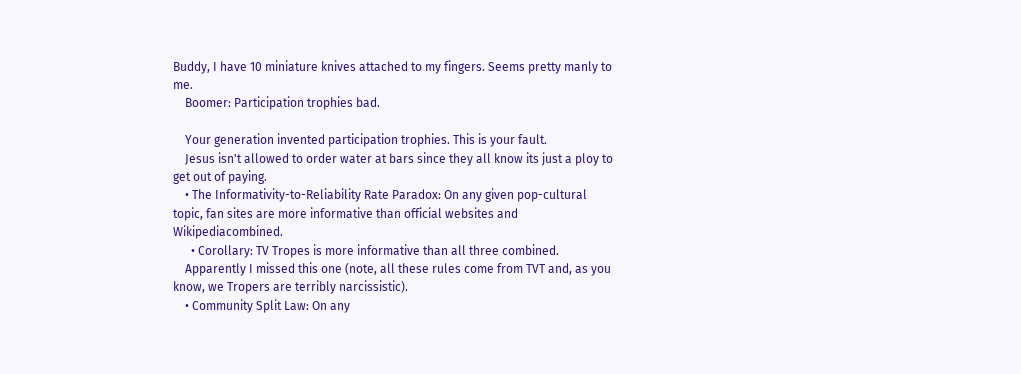Buddy, I have 10 miniature knives attached to my fingers. Seems pretty manly to me.
    Boomer: Participation trophies bad.

    Your generation invented participation trophies. This is your fault.
    Jesus isn't allowed to order water at bars since they all know its just a ploy to get out of paying.
    • The Informativity-to-Reliability Rate Paradox: On any given pop-cultural topic, fan sites are more informative than official websites and Wikipediacombined.
      • Corollary: TV Tropes is more informative than all three combined.
    Apparently I missed this one (note, all these rules come from TVT and, as you know, we Tropers are terribly narcissistic).
    • Community Split Law: On any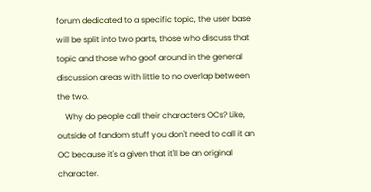forum dedicated to a specific topic, the user base will be split into two parts, those who discuss that topic and those who goof around in the general discussion areas with little to no overlap between the two.
    Why do people call their characters OCs? Like, outside of fandom stuff you don't need to call it an OC because it's a given that it'll be an original character.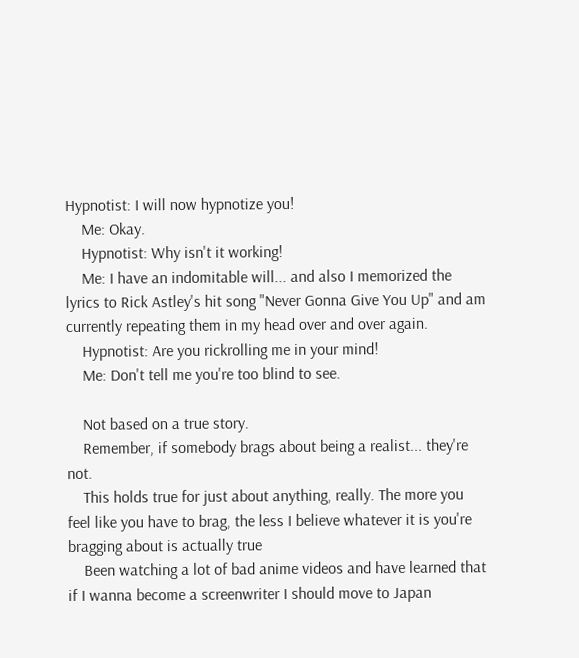Hypnotist: I will now hypnotize you!
    Me: Okay.
    Hypnotist: Why isn't it working!
    Me: I have an indomitable will... and also I memorized the lyrics to Rick Astley's hit song "Never Gonna Give You Up" and am currently repeating them in my head over and over again.
    Hypnotist: Are you rickrolling me in your mind!
    Me: Don't tell me you're too blind to see.

    Not based on a true story.
    Remember, if somebody brags about being a realist... they're not.
    This holds true for just about anything, really. The more you feel like you have to brag, the less I believe whatever it is you're bragging about is actually true
    Been watching a lot of bad anime videos and have learned that if I wanna become a screenwriter I should move to Japan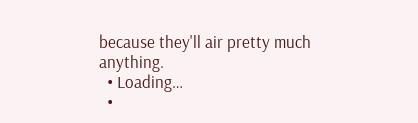because they'll air pretty much anything.
  • Loading…
  •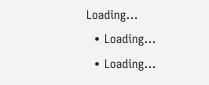Loading…
  • Loading…
  • Loading…